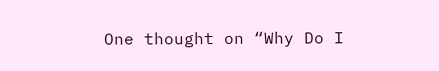One thought on “Why Do I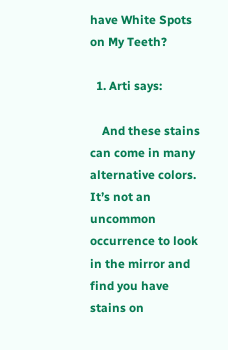have White Spots on My Teeth?

  1. Arti says:

    And these stains can come in many alternative colors. It’s not an uncommon occurrence to look in the mirror and find you have stains on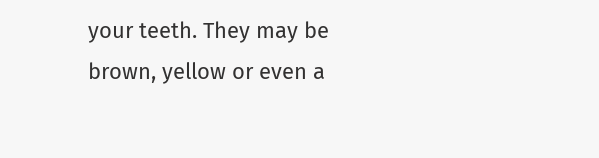your teeth. They may be brown, yellow or even a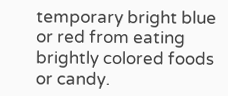temporary bright blue or red from eating brightly colored foods or candy.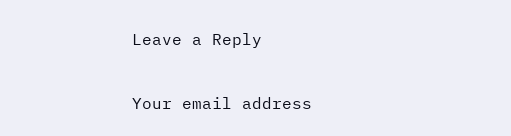Leave a Reply

Your email address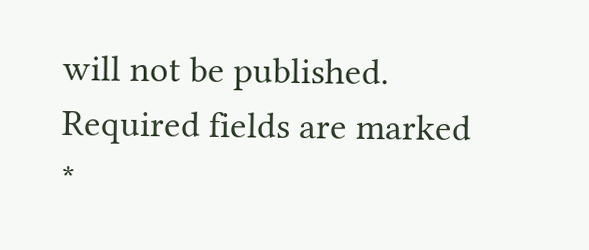will not be published. Required fields are marked *